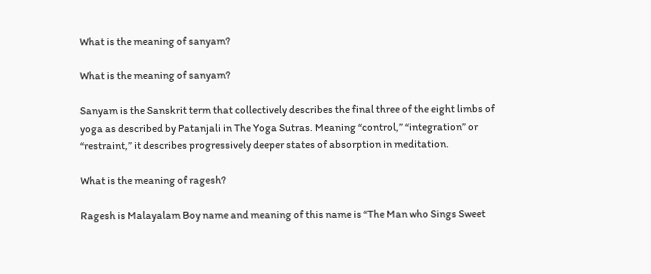What is the meaning of sanyam?

What is the meaning of sanyam?

Sanyam is the Sanskrit term that collectively describes the final three of the eight limbs of yoga as described by Patanjali in The Yoga Sutras. Meaning “control,” “integration” or “restraint,” it describes progressively deeper states of absorption in meditation.

What is the meaning of ragesh?

Ragesh is Malayalam Boy name and meaning of this name is “The Man who Sings Sweet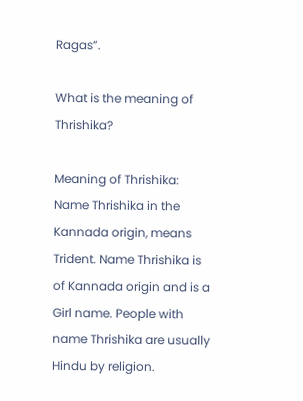Ragas”.

What is the meaning of Thrishika?

Meaning of Thrishika: Name Thrishika in the Kannada origin, means Trident. Name Thrishika is of Kannada origin and is a Girl name. People with name Thrishika are usually Hindu by religion.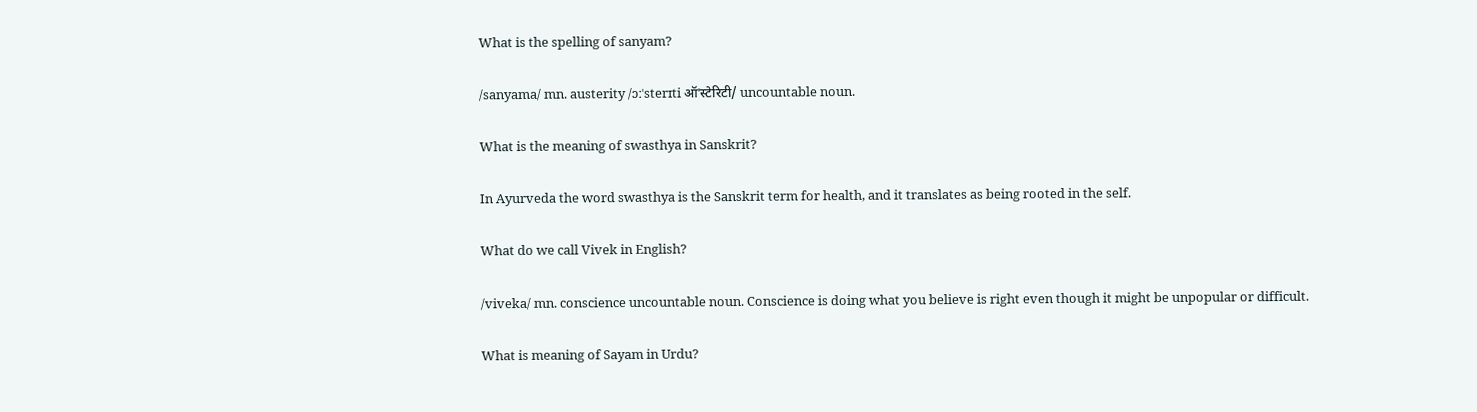What is the spelling of sanyam?

/sanyama/ mn. austerity /ɔːˈsterɪti ऑˈस्टेरिटी/ uncountable noun.

What is the meaning of swasthya in Sanskrit?

In Ayurveda the word swasthya is the Sanskrit term for health, and it translates as being rooted in the self.

What do we call Vivek in English?

/viveka/ mn. conscience uncountable noun. Conscience is doing what you believe is right even though it might be unpopular or difficult.

What is meaning of Sayam in Urdu?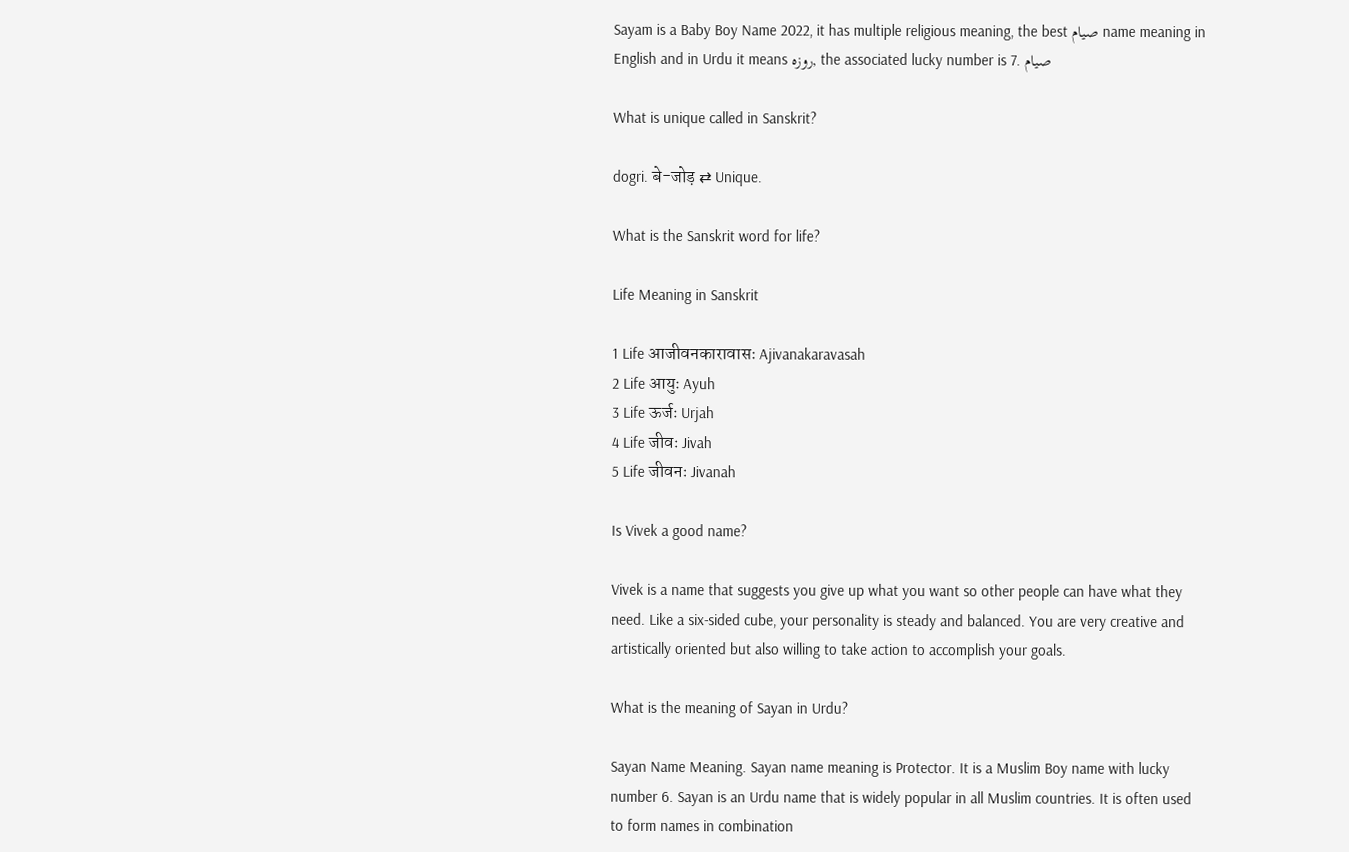Sayam is a Baby Boy Name 2022, it has multiple religious meaning, the best صیام name meaning in English and in Urdu it means روزہ, the associated lucky number is 7. صیام

What is unique called in Sanskrit?

dogri. बे-जोड़ ⇄ Unique.

What is the Sanskrit word for life?

Life Meaning in Sanskrit

1 Life आजीवनकारावासः Ajivanakaravasah
2 Life आयुः Ayuh
3 Life ऊर्जः Urjah
4 Life जीवः Jivah
5 Life जीवनः Jivanah

Is Vivek a good name?

Vivek is a name that suggests you give up what you want so other people can have what they need. Like a six-sided cube, your personality is steady and balanced. You are very creative and artistically oriented but also willing to take action to accomplish your goals.

What is the meaning of Sayan in Urdu?

Sayan Name Meaning. Sayan name meaning is Protector. It is a Muslim Boy name with lucky number 6. Sayan is an Urdu name that is widely popular in all Muslim countries. It is often used to form names in combination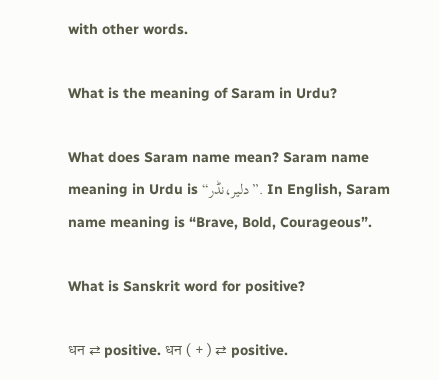with other words.

What is the meaning of Saram in Urdu?

What does Saram name mean? Saram name meaning in Urdu is “دلیر،نڈر”. In English, Saram name meaning is “Brave, Bold, Courageous”.

What is Sanskrit word for positive?

धन ⇄ positive. धन ( + ) ⇄ positive.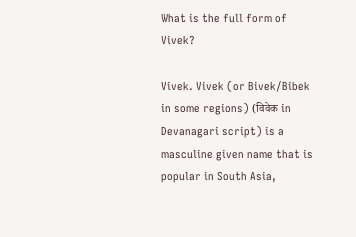What is the full form of Vivek?

Vivek. Vivek (or Bivek/Bibek in some regions) (विवेक in Devanagari script) is a masculine given name that is popular in South Asia,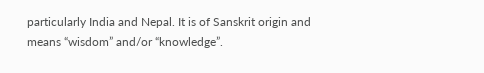particularly India and Nepal. It is of Sanskrit origin and means “wisdom” and/or “knowledge”.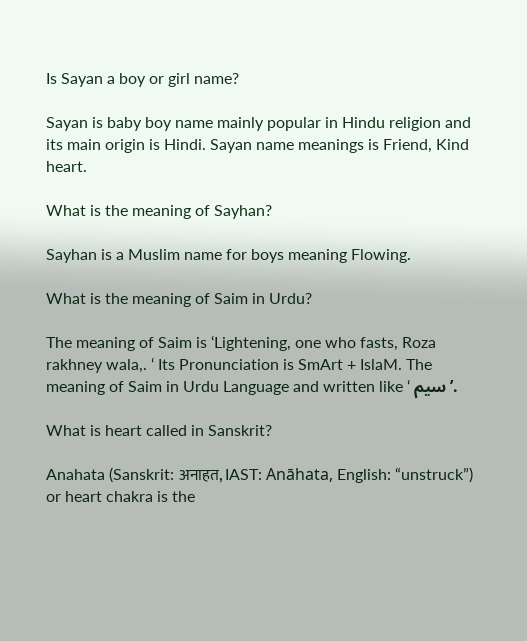Is Sayan a boy or girl name?

Sayan is baby boy name mainly popular in Hindu religion and its main origin is Hindi. Sayan name meanings is Friend, Kind heart.

What is the meaning of Sayhan?

Sayhan is a Muslim name for boys meaning Flowing.

What is the meaning of Saim in Urdu?

The meaning of Saim is ‘Lightening, one who fasts, Roza rakhney wala,. ‘ Its Pronunciation is SmArt + IslaM. The meaning of Saim in Urdu Language and written like ‘ سیم’.

What is heart called in Sanskrit?

Anahata (Sanskrit: अनाहत, IAST: Anāhata, English: “unstruck”) or heart chakra is the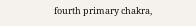fourth primary chakra,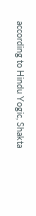according to Hindu Yogic, Shakta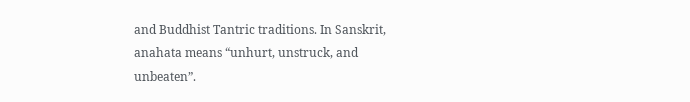and Buddhist Tantric traditions. In Sanskrit, anahata means “unhurt, unstruck, and unbeaten”.